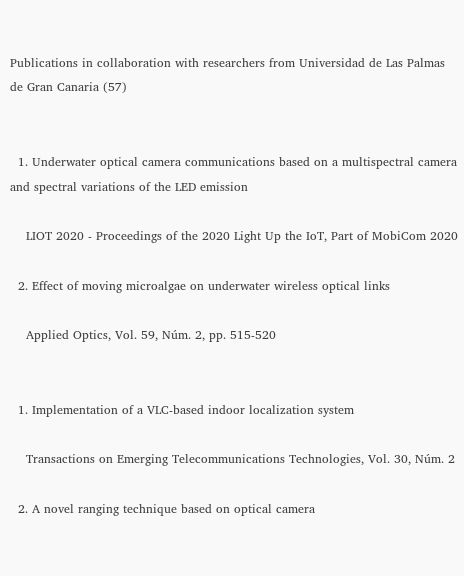Publications in collaboration with researchers from Universidad de Las Palmas de Gran Canaria (57)


  1. Underwater optical camera communications based on a multispectral camera and spectral variations of the LED emission

    LIOT 2020 - Proceedings of the 2020 Light Up the IoT, Part of MobiCom 2020

  2. Effect of moving microalgae on underwater wireless optical links

    Applied Optics, Vol. 59, Núm. 2, pp. 515-520


  1. Implementation of a VLC-based indoor localization system

    Transactions on Emerging Telecommunications Technologies, Vol. 30, Núm. 2

  2. A novel ranging technique based on optical camera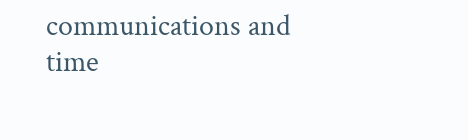communications and time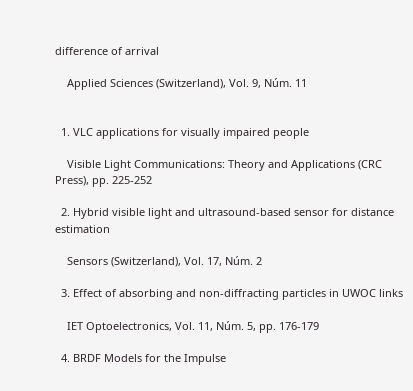difference of arrival

    Applied Sciences (Switzerland), Vol. 9, Núm. 11


  1. VLC applications for visually impaired people

    Visible Light Communications: Theory and Applications (CRC Press), pp. 225-252

  2. Hybrid visible light and ultrasound-based sensor for distance estimation

    Sensors (Switzerland), Vol. 17, Núm. 2

  3. Effect of absorbing and non-diffracting particles in UWOC links

    IET Optoelectronics, Vol. 11, Núm. 5, pp. 176-179

  4. BRDF Models for the Impulse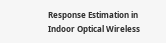Response Estimation in Indoor Optical Wireless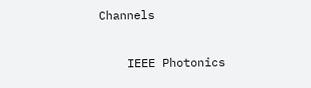Channels

    IEEE Photonics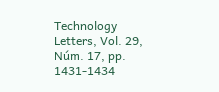Technology Letters, Vol. 29, Núm. 17, pp. 1431-1434